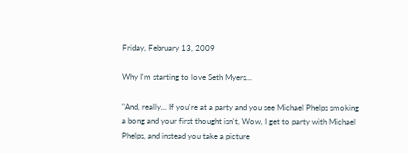Friday, February 13, 2009

Why I'm starting to love Seth Myers...

"And, really... If you're at a party and you see Michael Phelps smoking a bong and your first thought isn't, Wow, I get to party with Michael Phelps, and instead you take a picture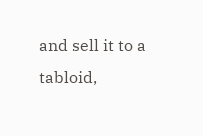and sell it to a tabloid,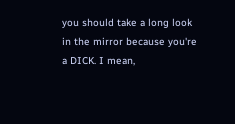you should take a long look in the mirror because you're a DICK. I mean,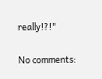really!?!"

No comments: